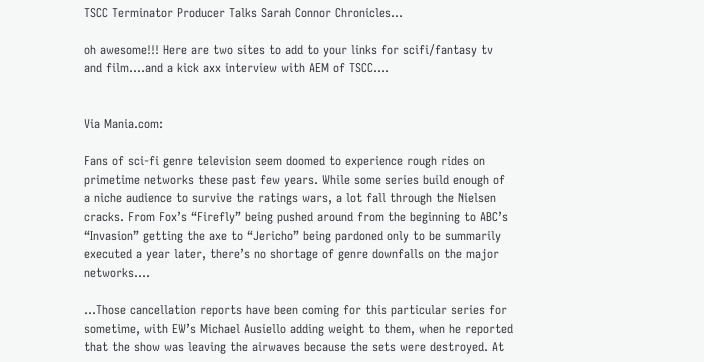TSCC Terminator Producer Talks Sarah Connor Chronicles…

oh awesome!!! Here are two sites to add to your links for scifi/fantasy tv and film….and a kick axx interview with AEM of TSCC….


Via Mania.com:

Fans of sci-fi genre television seem doomed to experience rough rides on primetime networks these past few years. While some series build enough of a niche audience to survive the ratings wars, a lot fall through the Nielsen cracks. From Fox’s “Firefly” being pushed around from the beginning to ABC’s “Invasion” getting the axe to “Jericho” being pardoned only to be summarily executed a year later, there’s no shortage of genre downfalls on the major networks….

…Those cancellation reports have been coming for this particular series for sometime, with EW’s Michael Ausiello adding weight to them, when he reported that the show was leaving the airwaves because the sets were destroyed. At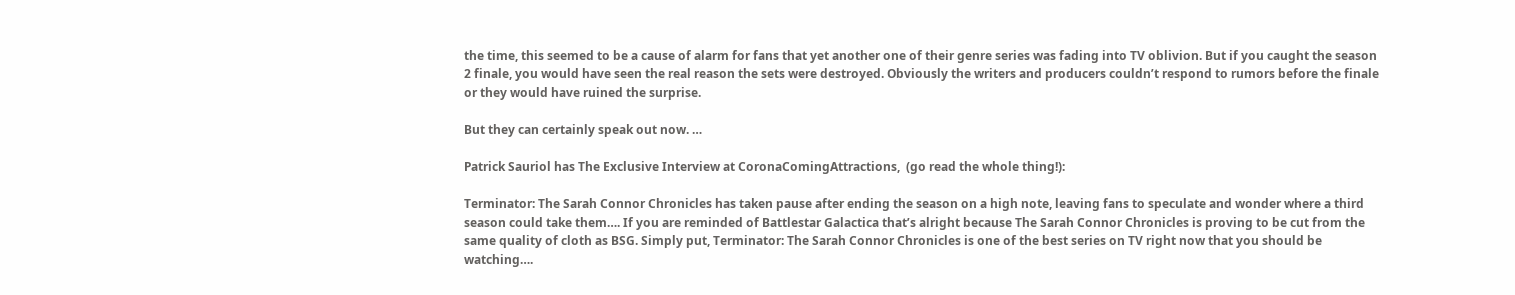the time, this seemed to be a cause of alarm for fans that yet another one of their genre series was fading into TV oblivion. But if you caught the season 2 finale, you would have seen the real reason the sets were destroyed. Obviously the writers and producers couldn’t respond to rumors before the finale or they would have ruined the surprise.

But they can certainly speak out now. …

Patrick Sauriol has The Exclusive Interview at CoronaComingAttractions,  (go read the whole thing!):

Terminator: The Sarah Connor Chronicles has taken pause after ending the season on a high note, leaving fans to speculate and wonder where a third season could take them…. If you are reminded of Battlestar Galactica that’s alright because The Sarah Connor Chronicles is proving to be cut from the same quality of cloth as BSG. Simply put, Terminator: The Sarah Connor Chronicles is one of the best series on TV right now that you should be watching….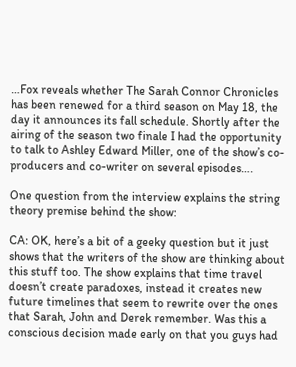…Fox reveals whether The Sarah Connor Chronicles has been renewed for a third season on May 18, the day it announces its fall schedule. Shortly after the airing of the season two finale I had the opportunity to talk to Ashley Edward Miller, one of the show’s co-producers and co-writer on several episodes….

One question from the interview explains the string theory premise behind the show:

CA: OK, here’s a bit of a geeky question but it just shows that the writers of the show are thinking about this stuff too. The show explains that time travel doesn’t create paradoxes, instead it creates new future timelines that seem to rewrite over the ones that Sarah, John and Derek remember. Was this a conscious decision made early on that you guys had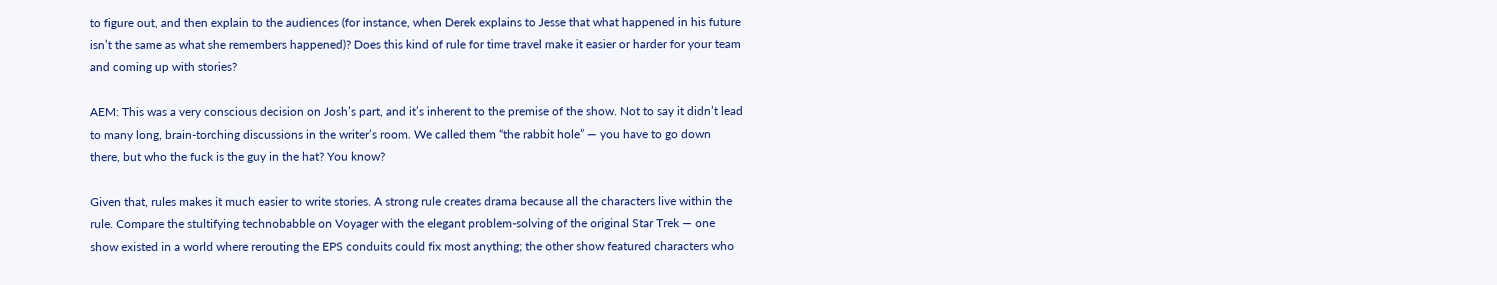to figure out, and then explain to the audiences (for instance, when Derek explains to Jesse that what happened in his future isn’t the same as what she remembers happened)? Does this kind of rule for time travel make it easier or harder for your team and coming up with stories?

AEM: This was a very conscious decision on Josh’s part, and it’s inherent to the premise of the show. Not to say it didn’t lead to many long, brain-torching discussions in the writer’s room. We called them “the rabbit hole” — you have to go down there, but who the fuck is the guy in the hat? You know?

Given that, rules makes it much easier to write stories. A strong rule creates drama because all the characters live within the rule. Compare the stultifying technobabble on Voyager with the elegant problem-solving of the original Star Trek — one show existed in a world where rerouting the EPS conduits could fix most anything; the other show featured characters who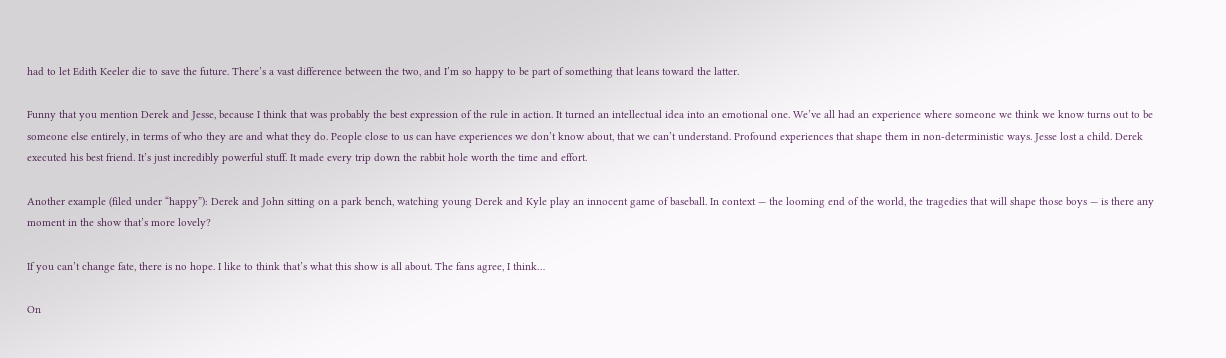had to let Edith Keeler die to save the future. There’s a vast difference between the two, and I’m so happy to be part of something that leans toward the latter.

Funny that you mention Derek and Jesse, because I think that was probably the best expression of the rule in action. It turned an intellectual idea into an emotional one. We’ve all had an experience where someone we think we know turns out to be someone else entirely, in terms of who they are and what they do. People close to us can have experiences we don’t know about, that we can’t understand. Profound experiences that shape them in non-deterministic ways. Jesse lost a child. Derek executed his best friend. It’s just incredibly powerful stuff. It made every trip down the rabbit hole worth the time and effort.

Another example (filed under “happy”): Derek and John sitting on a park bench, watching young Derek and Kyle play an innocent game of baseball. In context — the looming end of the world, the tragedies that will shape those boys — is there any moment in the show that’s more lovely?

If you can’t change fate, there is no hope. I like to think that’s what this show is all about. The fans agree, I think…

On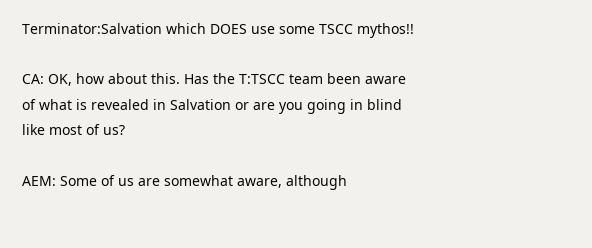Terminator:Salvation which DOES use some TSCC mythos!!

CA: OK, how about this. Has the T:TSCC team been aware of what is revealed in Salvation or are you going in blind like most of us?

AEM: Some of us are somewhat aware, although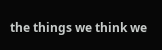the things we think we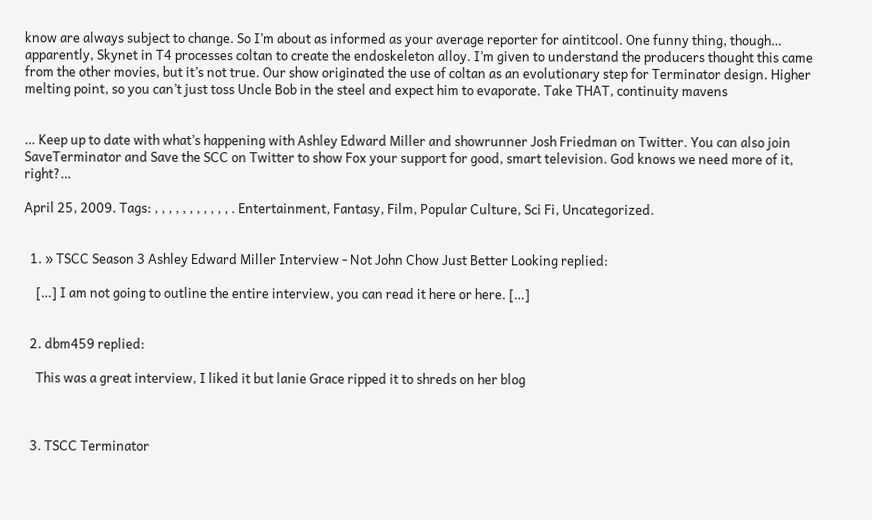know are always subject to change. So I’m about as informed as your average reporter for aintitcool. One funny thing, though… apparently, Skynet in T4 processes coltan to create the endoskeleton alloy. I’m given to understand the producers thought this came from the other movies, but it’s not true. Our show originated the use of coltan as an evolutionary step for Terminator design. Higher melting point, so you can’t just toss Uncle Bob in the steel and expect him to evaporate. Take THAT, continuity mavens


… Keep up to date with what’s happening with Ashley Edward Miller and showrunner Josh Friedman on Twitter. You can also join SaveTerminator and Save the SCC on Twitter to show Fox your support for good, smart television. God knows we need more of it, right?…

April 25, 2009. Tags: , , , , , , , , , , , . Entertainment, Fantasy, Film, Popular Culture, Sci Fi, Uncategorized.


  1. » TSCC Season 3 Ashley Edward Miller Interview - Not John Chow Just Better Looking replied:

    […] I am not going to outline the entire interview, you can read it here or here. […]


  2. dbm459 replied:

    This was a great interview, I liked it but lanie Grace ripped it to shreds on her blog



  3. TSCC Terminator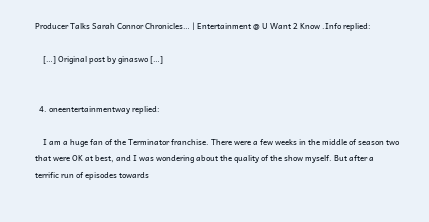Producer Talks Sarah Connor Chronicles… | Entertainment @ U Want 2 Know .Info replied:

    […] Original post by ginaswo […]


  4. oneentertainmentway replied:

    I am a huge fan of the Terminator franchise. There were a few weeks in the middle of season two that were OK at best, and I was wondering about the quality of the show myself. But after a terrific run of episodes towards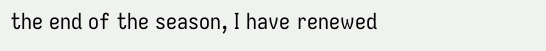the end of the season, I have renewed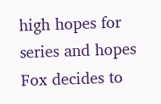high hopes for series and hopes Fox decides to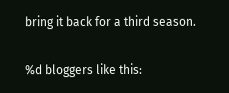bring it back for a third season.


%d bloggers like this: